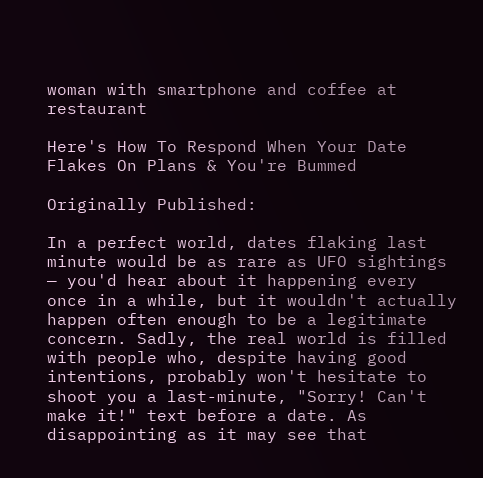woman with smartphone and coffee at restaurant

Here's How To Respond When Your Date Flakes On Plans & You're Bummed

Originally Published:

In a perfect world, dates flaking last minute would be as rare as UFO sightings — you'd hear about it happening every once in a while, but it wouldn't actually happen often enough to be a legitimate concern. Sadly, the real world is filled with people who, despite having good intentions, probably won't hesitate to shoot you a last-minute, "Sorry! Can't make it!" text before a date. As disappointing as it may see that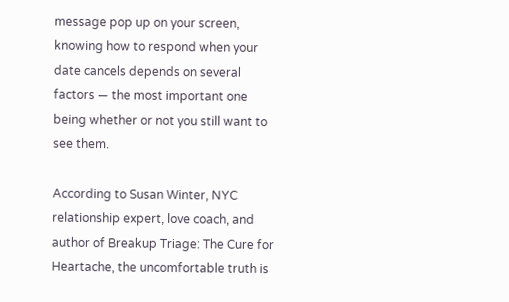message pop up on your screen, knowing how to respond when your date cancels depends on several factors — the most important one being whether or not you still want to see them.

According to Susan Winter, NYC relationship expert, love coach, and author of Breakup Triage: The Cure for Heartache, the uncomfortable truth is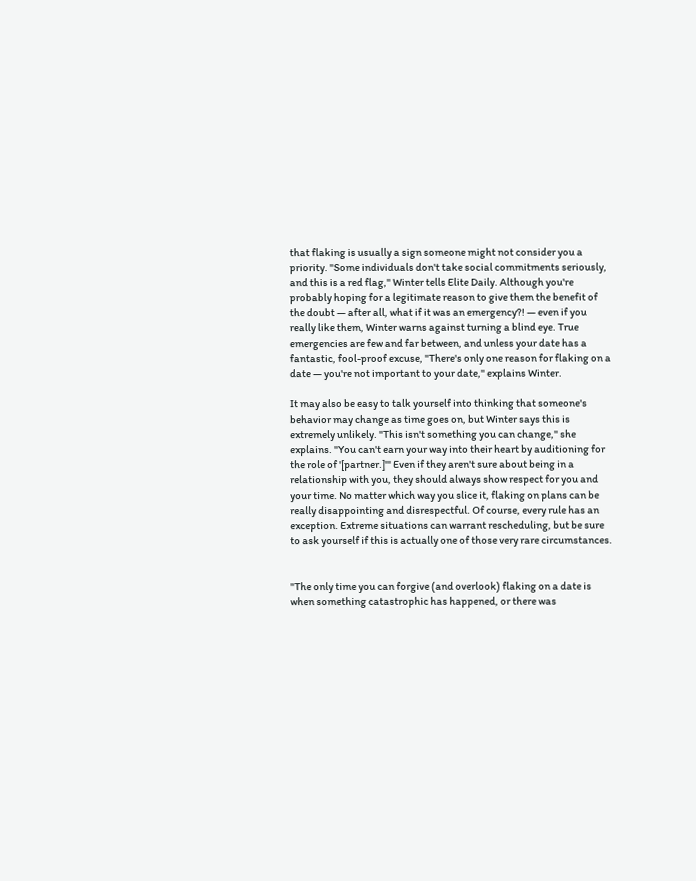that flaking is usually a sign someone might not consider you a priority. "Some individuals don't take social commitments seriously, and this is a red flag," Winter tells Elite Daily. Although you're probably hoping for a legitimate reason to give them the benefit of the doubt — after all, what if it was an emergency?! — even if you really like them, Winter warns against turning a blind eye. True emergencies are few and far between, and unless your date has a fantastic, fool-proof excuse, "There's only one reason for flaking on a date — you're not important to your date," explains Winter.

It may also be easy to talk yourself into thinking that someone's behavior may change as time goes on, but Winter says this is extremely unlikely. "This isn't something you can change," she explains. "You can't earn your way into their heart by auditioning for the role of '[partner.]'" Even if they aren't sure about being in a relationship with you, they should always show respect for you and your time. No matter which way you slice it, flaking on plans can be really disappointing and disrespectful. Of course, every rule has an exception. Extreme situations can warrant rescheduling, but be sure to ask yourself if this is actually one of those very rare circumstances.


"The only time you can forgive (and overlook) flaking on a date is when something catastrophic has happened, or there was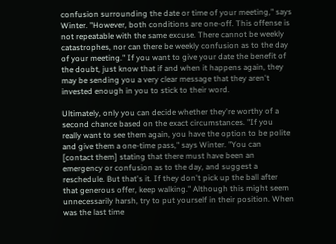confusion surrounding the date or time of your meeting," says Winter. "However, both conditions are one-off. This offense is not repeatable with the same excuse. There cannot be weekly catastrophes, nor can there be weekly confusion as to the day of your meeting." If you want to give your date the benefit of the doubt, just know that if and when it happens again, they may be sending you a very clear message that they aren't invested enough in you to stick to their word.

Ultimately, only you can decide whether they're worthy of a second chance based on the exact circumstances. "If you really want to see them again, you have the option to be polite and give them a one-time pass," says Winter. "You can [contact them] stating that there must have been an emergency or confusion as to the day, and suggest a reschedule. But that's it. If they don't pick up the ball after that generous offer, keep walking." Although this might seem unnecessarily harsh, try to put yourself in their position. When was the last time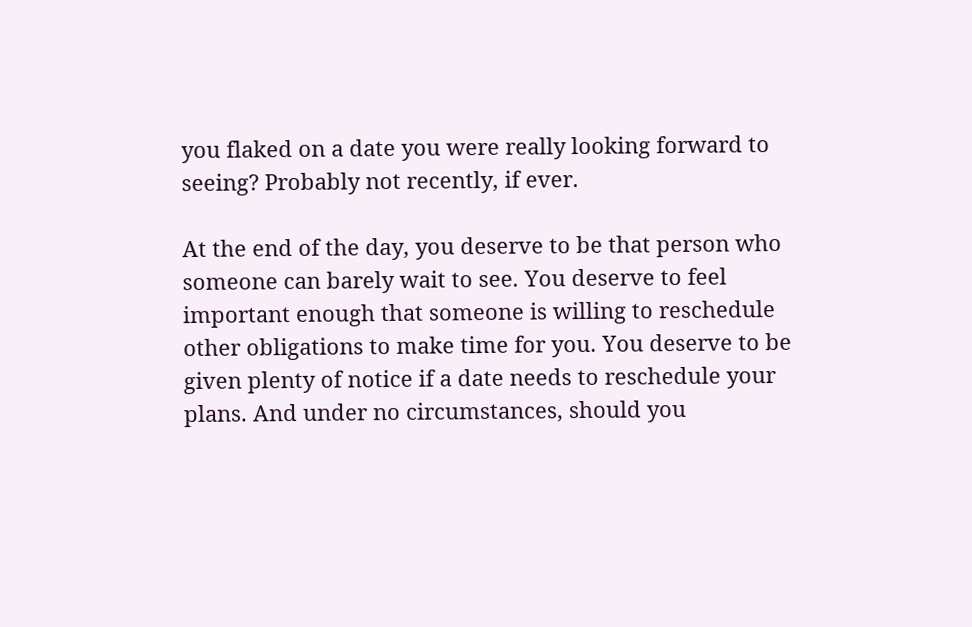you flaked on a date you were really looking forward to seeing? Probably not recently, if ever.

At the end of the day, you deserve to be that person who someone can barely wait to see. You deserve to feel important enough that someone is willing to reschedule other obligations to make time for you. You deserve to be given plenty of notice if a date needs to reschedule your plans. And under no circumstances, should you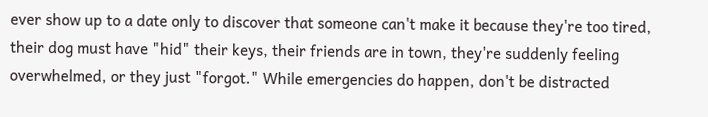ever show up to a date only to discover that someone can't make it because they're too tired, their dog must have "hid" their keys, their friends are in town, they're suddenly feeling overwhelmed, or they just "forgot." While emergencies do happen, don't be distracted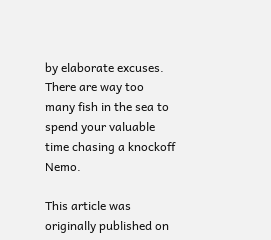by elaborate excuses. There are way too many fish in the sea to spend your valuable time chasing a knockoff Nemo.

This article was originally published on